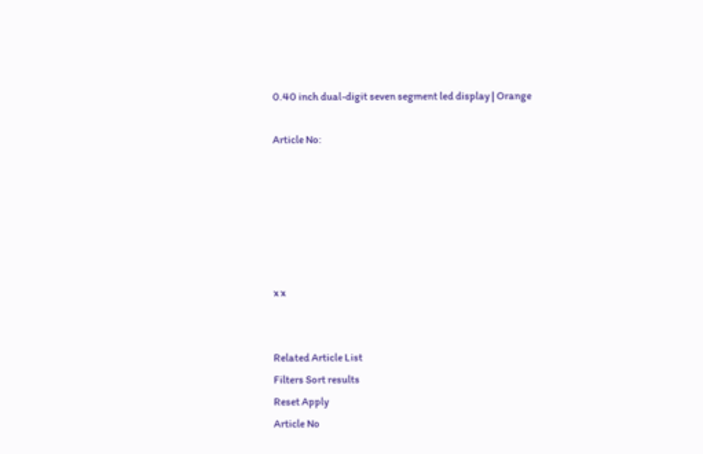0.40 inch dual-digit seven segment led display | Orange

Article No:






x x


Related Article List
Filters Sort results
Reset Apply
Article No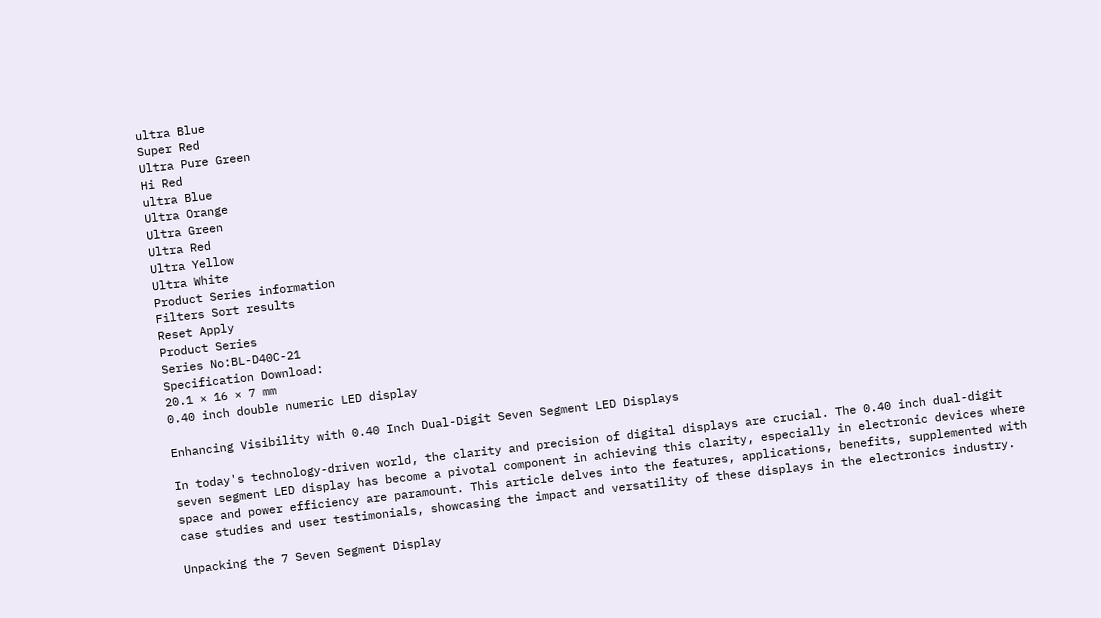ultra Blue
Super Red
Ultra Pure Green
Hi Red
ultra Blue
Ultra Orange
Ultra Green
Ultra Red
Ultra Yellow
Ultra White
Product Series information
Filters Sort results
Reset Apply
Product Series
Series No:BL-D40C-21
Specification Download:
20.1 × 16 × 7 mm
0.40 inch double numeric LED display

Enhancing Visibility with 0.40 Inch Dual-Digit Seven Segment LED Displays

In today's technology-driven world, the clarity and precision of digital displays are crucial. The 0.40 inch dual-digit seven segment LED display has become a pivotal component in achieving this clarity, especially in electronic devices where space and power efficiency are paramount. This article delves into the features, applications, benefits, supplemented with case studies and user testimonials, showcasing the impact and versatility of these displays in the electronics industry.

Unpacking the 7 Seven Segment Display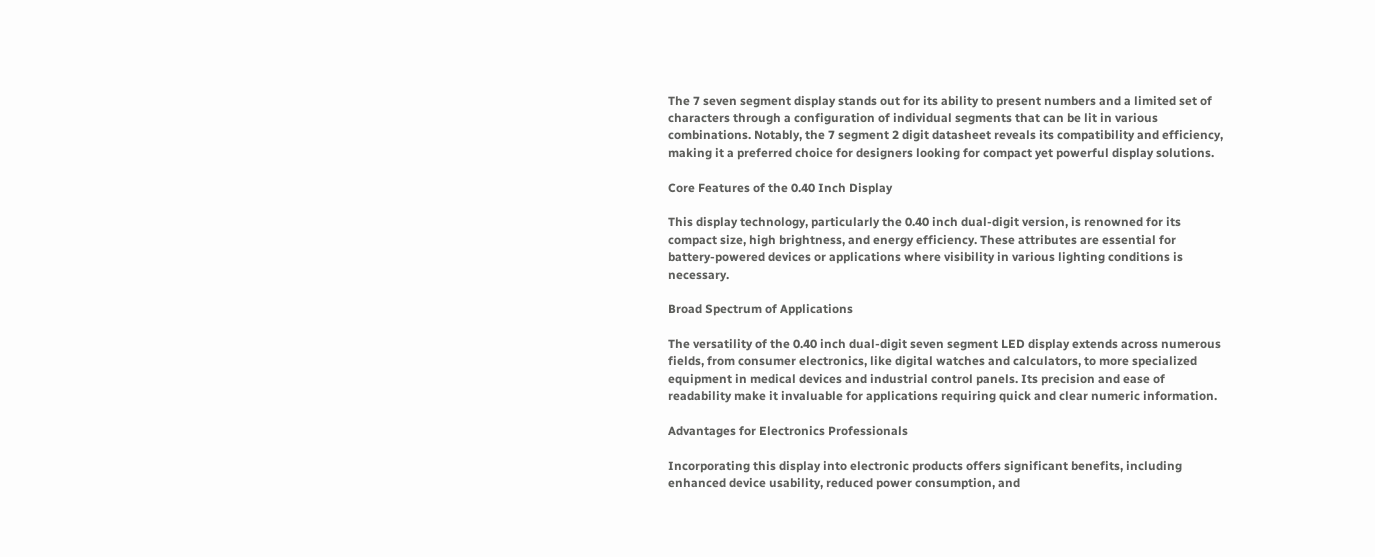The 7 seven segment display stands out for its ability to present numbers and a limited set of characters through a configuration of individual segments that can be lit in various combinations. Notably, the 7 segment 2 digit datasheet reveals its compatibility and efficiency, making it a preferred choice for designers looking for compact yet powerful display solutions.

Core Features of the 0.40 Inch Display

This display technology, particularly the 0.40 inch dual-digit version, is renowned for its compact size, high brightness, and energy efficiency. These attributes are essential for battery-powered devices or applications where visibility in various lighting conditions is necessary.

Broad Spectrum of Applications

The versatility of the 0.40 inch dual-digit seven segment LED display extends across numerous fields, from consumer electronics, like digital watches and calculators, to more specialized equipment in medical devices and industrial control panels. Its precision and ease of readability make it invaluable for applications requiring quick and clear numeric information.

Advantages for Electronics Professionals

Incorporating this display into electronic products offers significant benefits, including enhanced device usability, reduced power consumption, and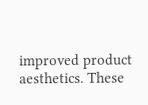improved product aesthetics. These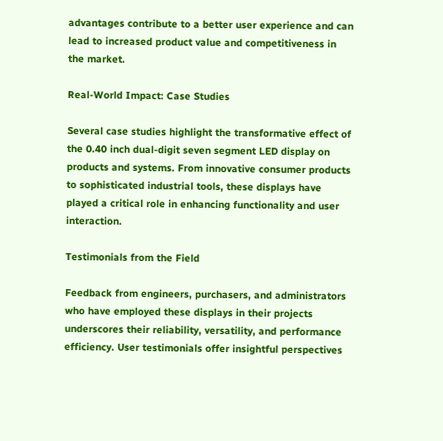advantages contribute to a better user experience and can lead to increased product value and competitiveness in the market.

Real-World Impact: Case Studies

Several case studies highlight the transformative effect of the 0.40 inch dual-digit seven segment LED display on products and systems. From innovative consumer products to sophisticated industrial tools, these displays have played a critical role in enhancing functionality and user interaction.

Testimonials from the Field

Feedback from engineers, purchasers, and administrators who have employed these displays in their projects underscores their reliability, versatility, and performance efficiency. User testimonials offer insightful perspectives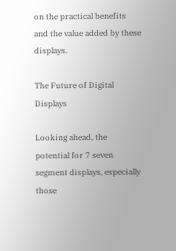on the practical benefits and the value added by these displays.

The Future of Digital Displays

Looking ahead, the potential for 7 seven segment displays, especially those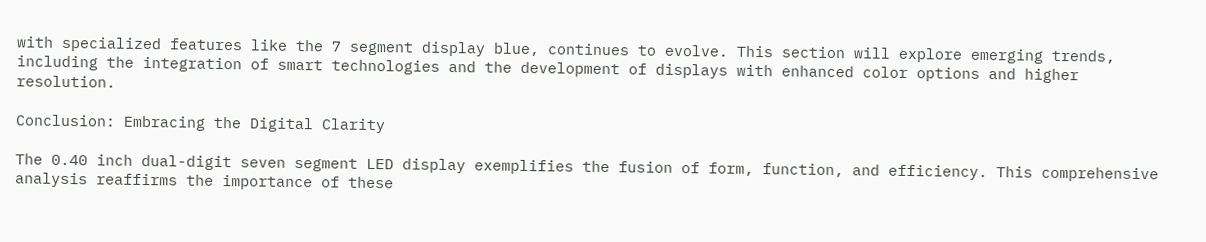with specialized features like the 7 segment display blue, continues to evolve. This section will explore emerging trends, including the integration of smart technologies and the development of displays with enhanced color options and higher resolution.

Conclusion: Embracing the Digital Clarity

The 0.40 inch dual-digit seven segment LED display exemplifies the fusion of form, function, and efficiency. This comprehensive analysis reaffirms the importance of these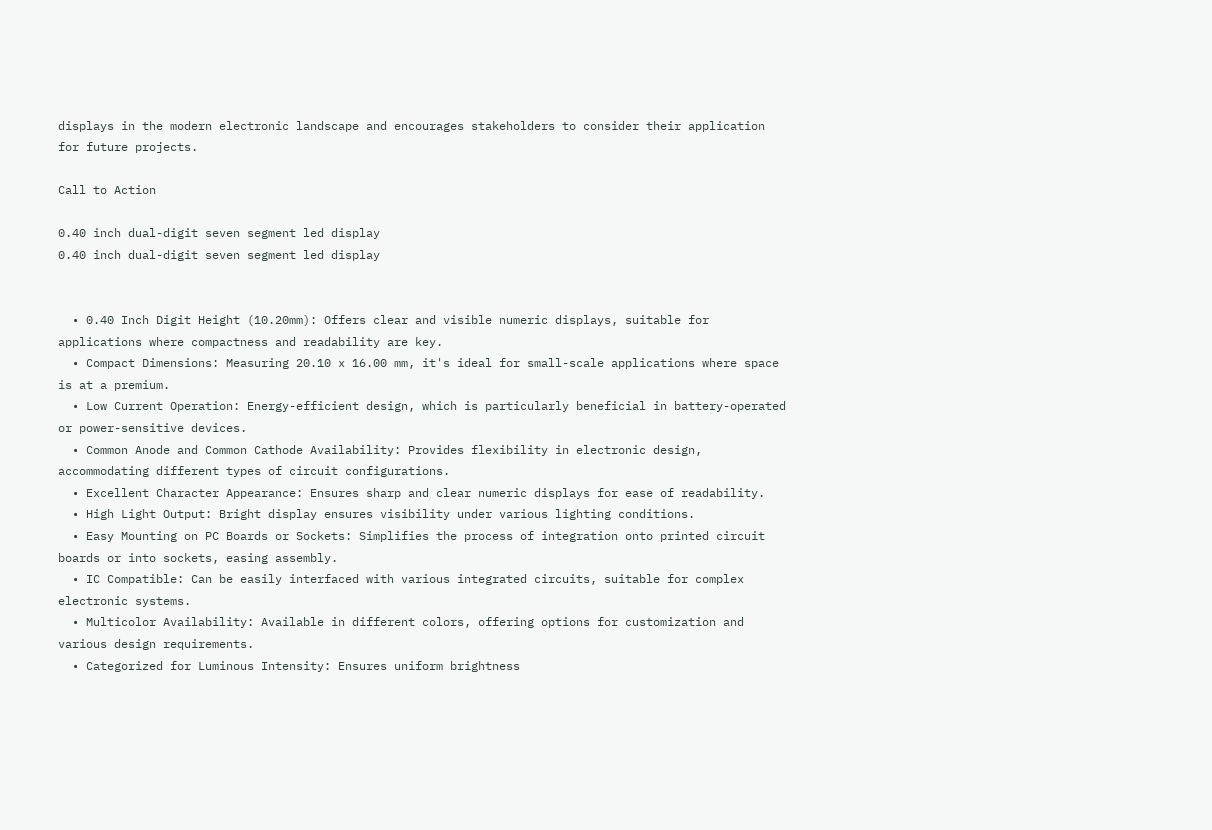displays in the modern electronic landscape and encourages stakeholders to consider their application for future projects.

Call to Action

0.40 inch dual-digit seven segment led display
0.40 inch dual-digit seven segment led display


  • 0.40 Inch Digit Height (10.20mm): Offers clear and visible numeric displays, suitable for applications where compactness and readability are key.
  • Compact Dimensions: Measuring 20.10 x 16.00 mm, it's ideal for small-scale applications where space is at a premium.
  • Low Current Operation: Energy-efficient design, which is particularly beneficial in battery-operated or power-sensitive devices.
  • Common Anode and Common Cathode Availability: Provides flexibility in electronic design, accommodating different types of circuit configurations.
  • Excellent Character Appearance: Ensures sharp and clear numeric displays for ease of readability.
  • High Light Output: Bright display ensures visibility under various lighting conditions.
  • Easy Mounting on PC Boards or Sockets: Simplifies the process of integration onto printed circuit boards or into sockets, easing assembly.
  • IC Compatible: Can be easily interfaced with various integrated circuits, suitable for complex electronic systems.
  • Multicolor Availability: Available in different colors, offering options for customization and various design requirements.
  • Categorized for Luminous Intensity: Ensures uniform brightness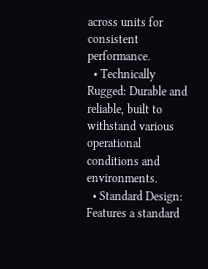across units for consistent performance.
  • Technically Rugged: Durable and reliable, built to withstand various operational conditions and environments.
  • Standard Design: Features a standard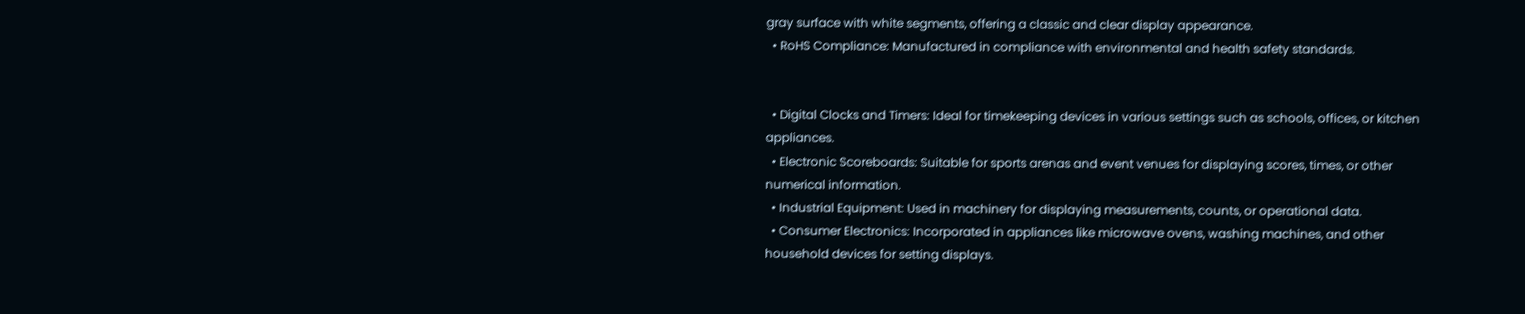gray surface with white segments, offering a classic and clear display appearance.
  • RoHS Compliance: Manufactured in compliance with environmental and health safety standards.


  • Digital Clocks and Timers: Ideal for timekeeping devices in various settings such as schools, offices, or kitchen appliances.
  • Electronic Scoreboards: Suitable for sports arenas and event venues for displaying scores, times, or other numerical information.
  • Industrial Equipment: Used in machinery for displaying measurements, counts, or operational data.
  • Consumer Electronics: Incorporated in appliances like microwave ovens, washing machines, and other household devices for setting displays.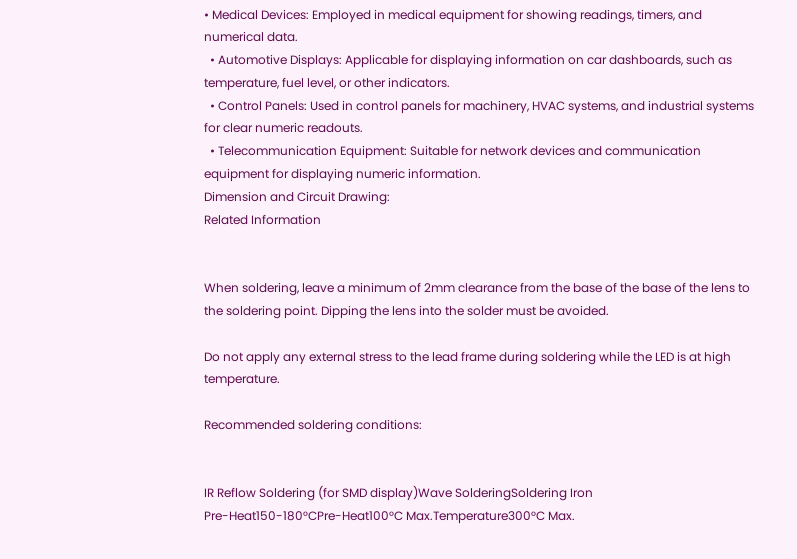• Medical Devices: Employed in medical equipment for showing readings, timers, and numerical data.
  • Automotive Displays: Applicable for displaying information on car dashboards, such as temperature, fuel level, or other indicators.
  • Control Panels: Used in control panels for machinery, HVAC systems, and industrial systems for clear numeric readouts.
  • Telecommunication Equipment: Suitable for network devices and communication equipment for displaying numeric information.
Dimension and Circuit Drawing:
Related Information


When soldering, leave a minimum of 2mm clearance from the base of the base of the lens to the soldering point. Dipping the lens into the solder must be avoided.

Do not apply any external stress to the lead frame during soldering while the LED is at high temperature.

Recommended soldering conditions:


IR Reflow Soldering (for SMD display)Wave SolderingSoldering Iron
Pre-Heat150-180°CPre-Heat100°C Max.Temperature300°C Max.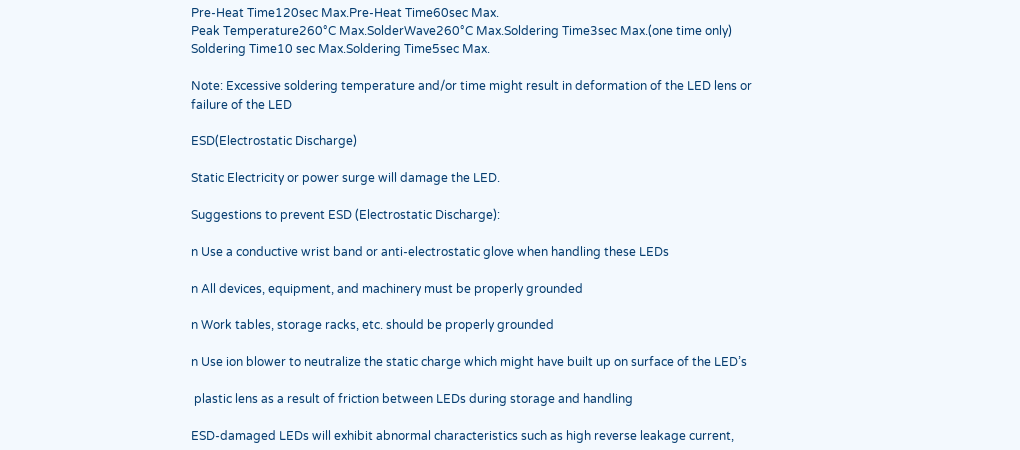Pre-Heat Time120sec Max.Pre-Heat Time60sec Max.
Peak Temperature260°C Max.SolderWave260°C Max.Soldering Time3sec Max.(one time only)
Soldering Time10 sec Max.Soldering Time5sec Max.

Note: Excessive soldering temperature and/or time might result in deformation of the LED lens or failure of the LED

ESD(Electrostatic Discharge)

Static Electricity or power surge will damage the LED.

Suggestions to prevent ESD (Electrostatic Discharge):

n Use a conductive wrist band or anti-electrostatic glove when handling these LEDs

n All devices, equipment, and machinery must be properly grounded

n Work tables, storage racks, etc. should be properly grounded

n Use ion blower to neutralize the static charge which might have built up on surface of the LED’s

 plastic lens as a result of friction between LEDs during storage and handling

ESD-damaged LEDs will exhibit abnormal characteristics such as high reverse leakage current,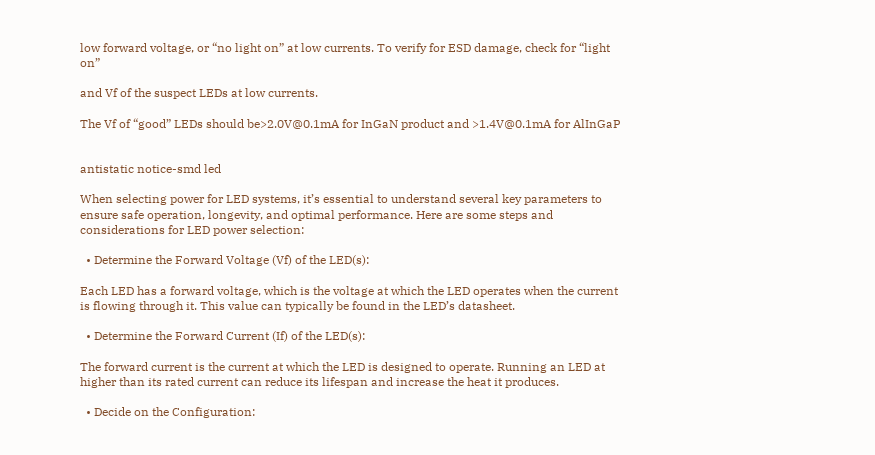low forward voltage, or “no light on” at low currents. To verify for ESD damage, check for “light on”

and Vf of the suspect LEDs at low currents.

The Vf of “good” LEDs should be>2.0V@0.1mA for InGaN product and >1.4V@0.1mA for AlInGaP


antistatic notice-smd led

When selecting power for LED systems, it’s essential to understand several key parameters to ensure safe operation, longevity, and optimal performance. Here are some steps and considerations for LED power selection:

  • Determine the Forward Voltage (Vf) of the LED(s):

Each LED has a forward voltage, which is the voltage at which the LED operates when the current is flowing through it. This value can typically be found in the LED’s datasheet.

  • Determine the Forward Current (If) of the LED(s):

The forward current is the current at which the LED is designed to operate. Running an LED at higher than its rated current can reduce its lifespan and increase the heat it produces.

  • Decide on the Configuration: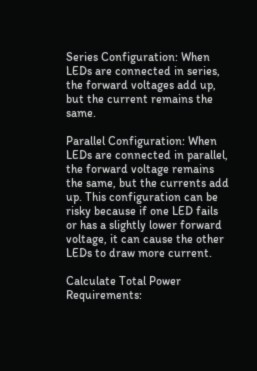Series Configuration: When LEDs are connected in series, the forward voltages add up, but the current remains the same.

Parallel Configuration: When LEDs are connected in parallel, the forward voltage remains the same, but the currents add up. This configuration can be risky because if one LED fails or has a slightly lower forward voltage, it can cause the other LEDs to draw more current.

Calculate Total Power Requirements: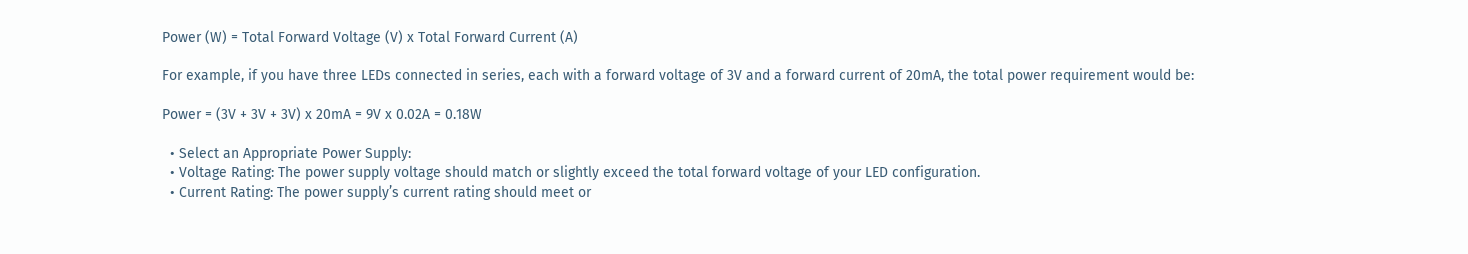Power (W) = Total Forward Voltage (V) x Total Forward Current (A)

For example, if you have three LEDs connected in series, each with a forward voltage of 3V and a forward current of 20mA, the total power requirement would be:

Power = (3V + 3V + 3V) x 20mA = 9V x 0.02A = 0.18W

  • Select an Appropriate Power Supply:
  • Voltage Rating: The power supply voltage should match or slightly exceed the total forward voltage of your LED configuration.
  • Current Rating: The power supply’s current rating should meet or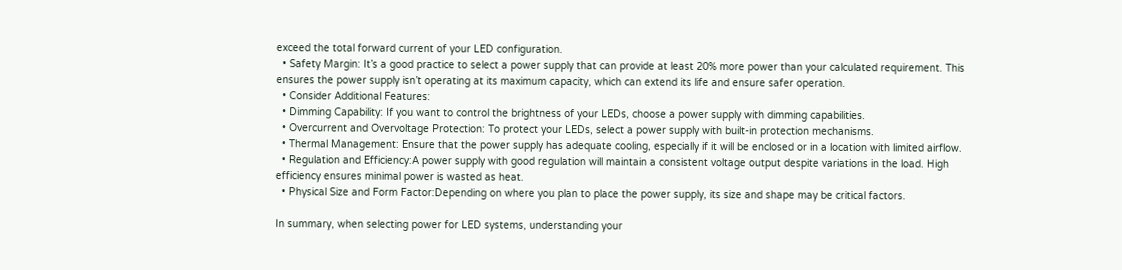exceed the total forward current of your LED configuration.
  • Safety Margin: It’s a good practice to select a power supply that can provide at least 20% more power than your calculated requirement. This ensures the power supply isn’t operating at its maximum capacity, which can extend its life and ensure safer operation.
  • Consider Additional Features:
  • Dimming Capability: If you want to control the brightness of your LEDs, choose a power supply with dimming capabilities.
  • Overcurrent and Overvoltage Protection: To protect your LEDs, select a power supply with built-in protection mechanisms.
  • Thermal Management: Ensure that the power supply has adequate cooling, especially if it will be enclosed or in a location with limited airflow.
  • Regulation and Efficiency:A power supply with good regulation will maintain a consistent voltage output despite variations in the load. High efficiency ensures minimal power is wasted as heat.
  • Physical Size and Form Factor:Depending on where you plan to place the power supply, its size and shape may be critical factors.

In summary, when selecting power for LED systems, understanding your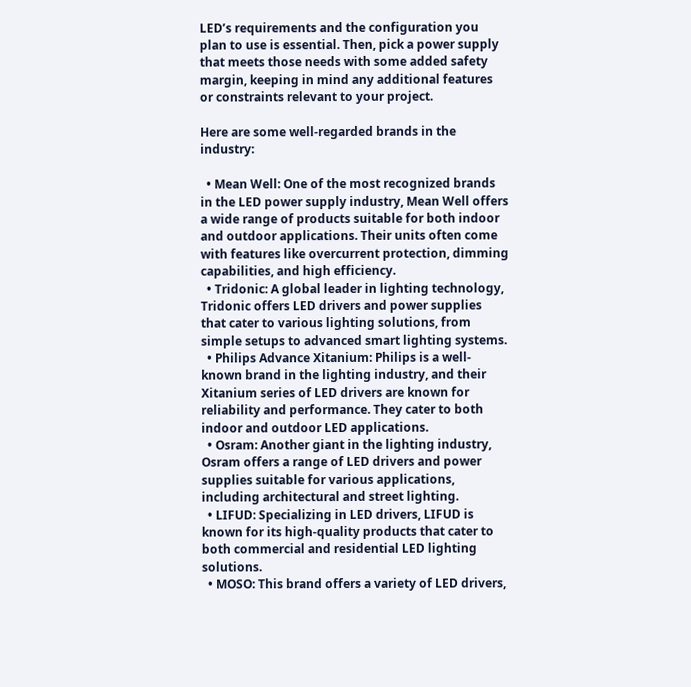LED’s requirements and the configuration you plan to use is essential. Then, pick a power supply that meets those needs with some added safety margin, keeping in mind any additional features or constraints relevant to your project.

Here are some well-regarded brands in the industry:

  • Mean Well: One of the most recognized brands in the LED power supply industry, Mean Well offers a wide range of products suitable for both indoor and outdoor applications. Their units often come with features like overcurrent protection, dimming capabilities, and high efficiency.
  • Tridonic: A global leader in lighting technology, Tridonic offers LED drivers and power supplies that cater to various lighting solutions, from simple setups to advanced smart lighting systems.
  • Philips Advance Xitanium: Philips is a well-known brand in the lighting industry, and their Xitanium series of LED drivers are known for reliability and performance. They cater to both indoor and outdoor LED applications.
  • Osram: Another giant in the lighting industry, Osram offers a range of LED drivers and power supplies suitable for various applications, including architectural and street lighting.
  • LIFUD: Specializing in LED drivers, LIFUD is known for its high-quality products that cater to both commercial and residential LED lighting solutions.
  • MOSO: This brand offers a variety of LED drivers,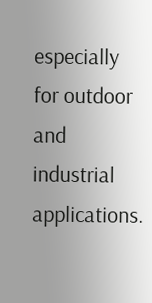especially for outdoor and industrial applications.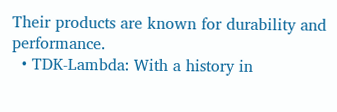Their products are known for durability and performance.
  • TDK-Lambda: With a history in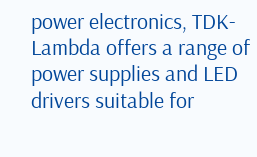power electronics, TDK-Lambda offers a range of power supplies and LED drivers suitable for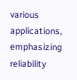various applications, emphasizing reliability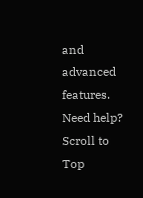and advanced features.
Need help?
Scroll to Top